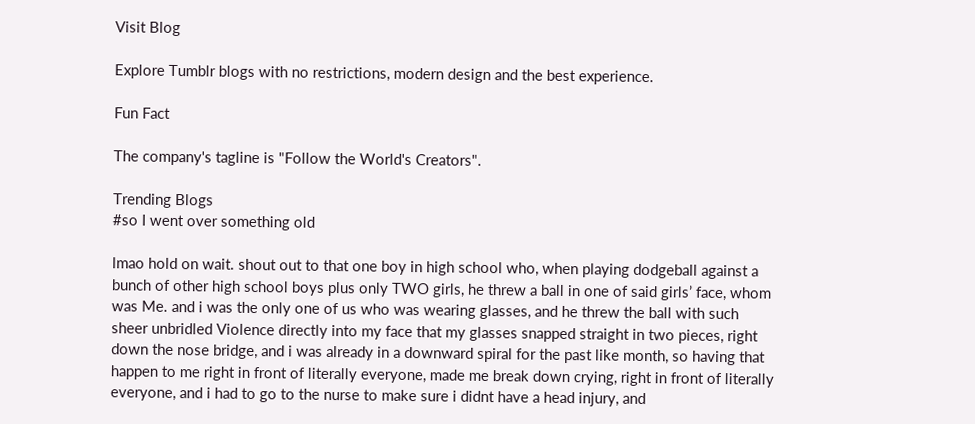Visit Blog

Explore Tumblr blogs with no restrictions, modern design and the best experience.

Fun Fact

The company's tagline is "Follow the World's Creators".

Trending Blogs
#so I went over something old

lmao hold on wait. shout out to that one boy in high school who, when playing dodgeball against a bunch of other high school boys plus only TWO girls, he threw a ball in one of said girls’ face, whom was Me. and i was the only one of us who was wearing glasses, and he threw the ball with such sheer unbridled Violence directly into my face that my glasses snapped straight in two pieces, right down the nose bridge, and i was already in a downward spiral for the past like month, so having that happen to me right in front of literally everyone, made me break down crying, right in front of literally everyone, and i had to go to the nurse to make sure i didnt have a head injury, and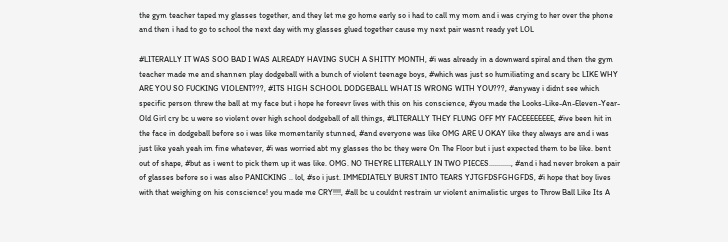the gym teacher taped my glasses together, and they let me go home early so i had to call my mom and i was crying to her over the phone and then i had to go to school the next day with my glasses glued together cause my next pair wasnt ready yet LOL

#LITERALLY IT WAS SOO BAD I WAS ALREADY HAVING SUCH A SHITTY MONTH, #i was already in a downward spiral and then the gym teacher made me and shannen play dodgeball with a bunch of violent teenage boys, #which was just so humiliating and scary bc LIKE WHY ARE YOU SO FUCKING VIOLENT???, #ITS HIGH SCHOOL DODGEBALL WHAT IS WRONG WITH YOU???, #anyway i didnt see which specific person threw the ball at my face but i hope he foreevr lives with this on his conscience, #you made the Looks-Like-An-Eleven-Year-Old Girl cry bc u were so violent over high school dodgeball of all things, #LITERALLY THEY FLUNG OFF MY FACEEEEEEEE, #ive been hit in the face in dodgeball before so i was like momentarily stunned, #and everyone was like OMG ARE U OKAY like they always are and i was just like yeah yeah im fine whatever, #i was worried abt my glasses tho bc they were On The Floor but i just expected them to be like. bent out of shape, #but as i went to pick them up it was like. OMG. NO THEYRE LITERALLY IN TWO PIECES..........., #and i had never broken a pair of glasses before so i was also PANICKING .. lol, #so i just. IMMEDIATELY BURST INTO TEARS YJTGFDSFGHGFDS, #i hope that boy lives with that weighing on his conscience! you made me CRY!!!!, #all bc u couldnt restrain ur violent animalistic urges to Throw Ball Like Its A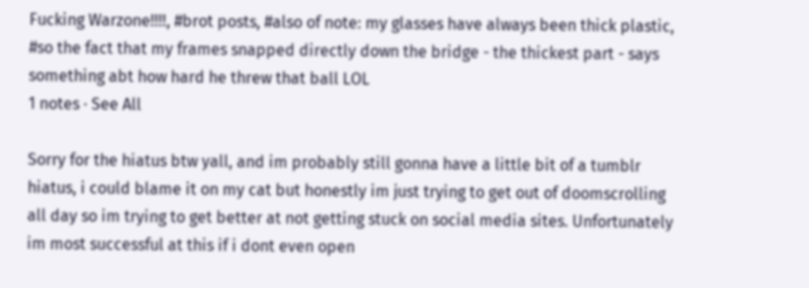Fucking Warzone!!!!, #brot posts, #also of note: my glasses have always been thick plastic, #so the fact that my frames snapped directly down the bridge - the thickest part - says something abt how hard he threw that ball LOL
1 notes · See All

Sorry for the hiatus btw yall, and im probably still gonna have a little bit of a tumblr hiatus, i could blame it on my cat but honestly im just trying to get out of doomscrolling all day so im trying to get better at not getting stuck on social media sites. Unfortunately im most successful at this if i dont even open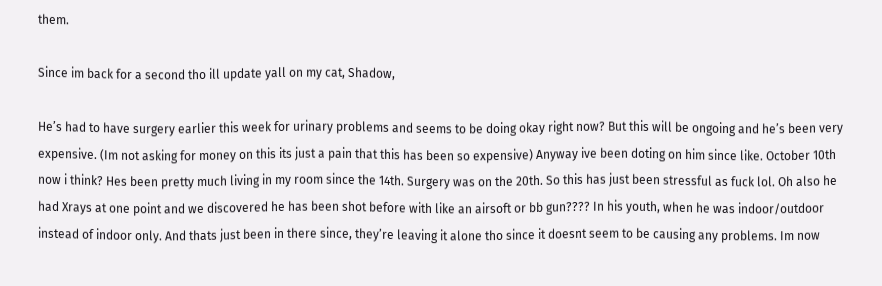them.

Since im back for a second tho ill update yall on my cat, Shadow,

He’s had to have surgery earlier this week for urinary problems and seems to be doing okay right now? But this will be ongoing and he’s been very expensive. (Im not asking for money on this its just a pain that this has been so expensive) Anyway ive been doting on him since like. October 10th now i think? Hes been pretty much living in my room since the 14th. Surgery was on the 20th. So this has just been stressful as fuck lol. Oh also he had Xrays at one point and we discovered he has been shot before with like an airsoft or bb gun???? In his youth, when he was indoor/outdoor instead of indoor only. And thats just been in there since, they’re leaving it alone tho since it doesnt seem to be causing any problems. Im now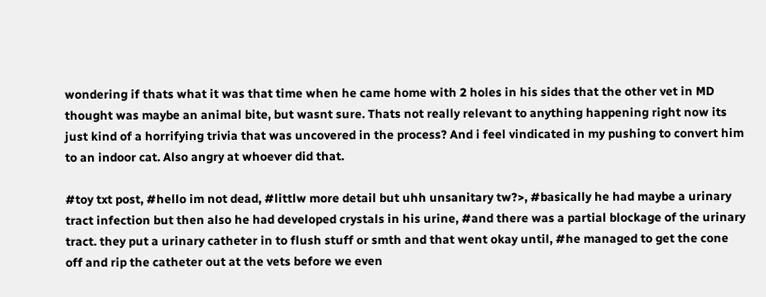wondering if thats what it was that time when he came home with 2 holes in his sides that the other vet in MD thought was maybe an animal bite, but wasnt sure. Thats not really relevant to anything happening right now its just kind of a horrifying trivia that was uncovered in the process? And i feel vindicated in my pushing to convert him to an indoor cat. Also angry at whoever did that.

#toy txt post, #hello im not dead, #littlw more detail but uhh unsanitary tw?>, #basically he had maybe a urinary tract infection but then also he had developed crystals in his urine, #and there was a partial blockage of the urinary tract. they put a urinary catheter in to flush stuff or smth and that went okay until, #he managed to get the cone off and rip the catheter out at the vets before we even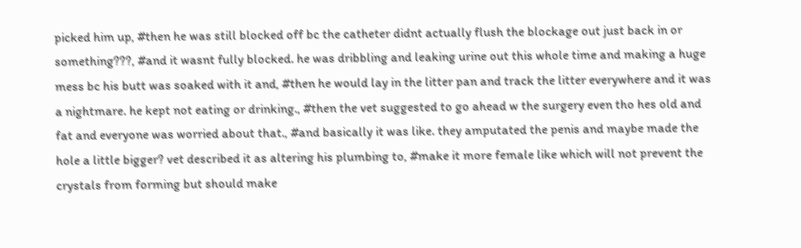picked him up, #then he was still blocked off bc the catheter didnt actually flush the blockage out just back in or something???, #and it wasnt fully blocked. he was dribbling and leaking urine out this whole time and making a huge mess bc his butt was soaked with it and, #then he would lay in the litter pan and track the litter everywhere and it was a nightmare. he kept not eating or drinking., #then the vet suggested to go ahead w the surgery even tho hes old and fat and everyone was worried about that., #and basically it was like. they amputated the penis and maybe made the hole a little bigger? vet described it as altering his plumbing to, #make it more female like which will not prevent the crystals from forming but should make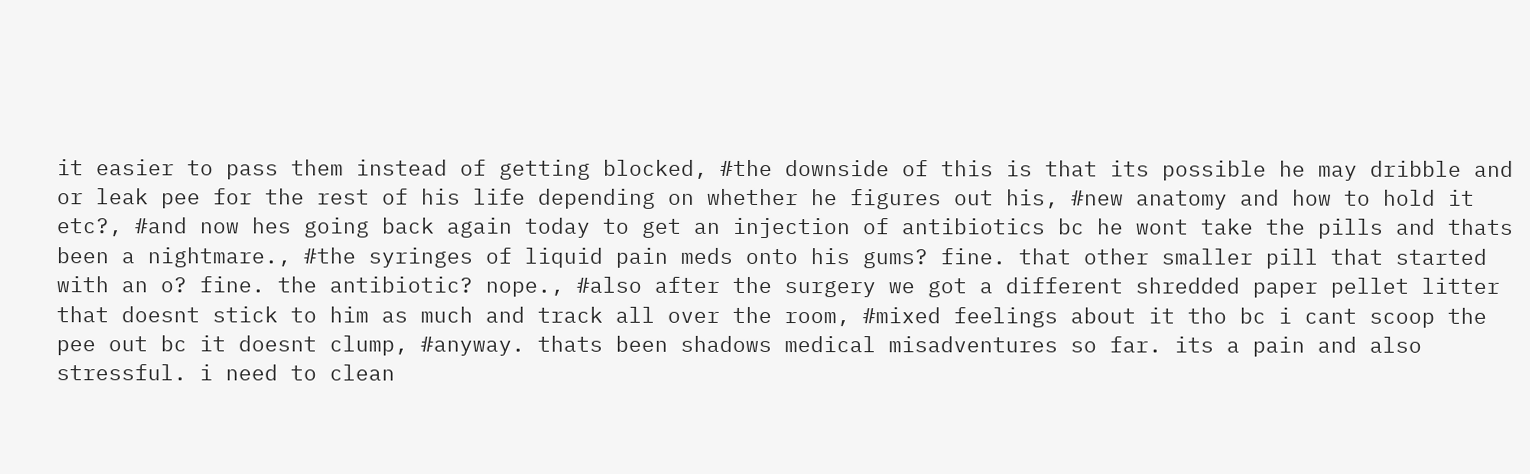it easier to pass them instead of getting blocked, #the downside of this is that its possible he may dribble and or leak pee for the rest of his life depending on whether he figures out his, #new anatomy and how to hold it etc?, #and now hes going back again today to get an injection of antibiotics bc he wont take the pills and thats been a nightmare., #the syringes of liquid pain meds onto his gums? fine. that other smaller pill that started with an o? fine. the antibiotic? nope., #also after the surgery we got a different shredded paper pellet litter that doesnt stick to him as much and track all over the room, #mixed feelings about it tho bc i cant scoop the pee out bc it doesnt clump, #anyway. thats been shadows medical misadventures so far. its a pain and also stressful. i need to clean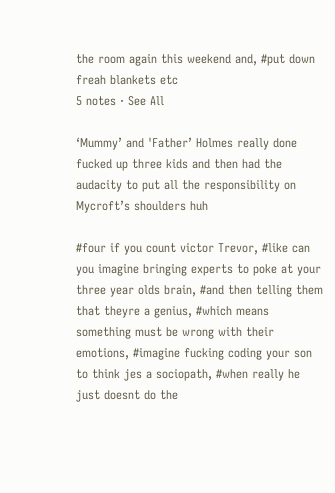the room again this weekend and, #put down freah blankets etc
5 notes · See All

‘Mummy’ and 'Father’ Holmes really done fucked up three kids and then had the audacity to put all the responsibility on Mycroft’s shoulders huh

#four if you count victor Trevor, #like can you imagine bringing experts to poke at your three year olds brain, #and then telling them that theyre a genius, #which means something must be wrong with their emotions, #imagine fucking coding your son to think jes a sociopath, #when really he just doesnt do the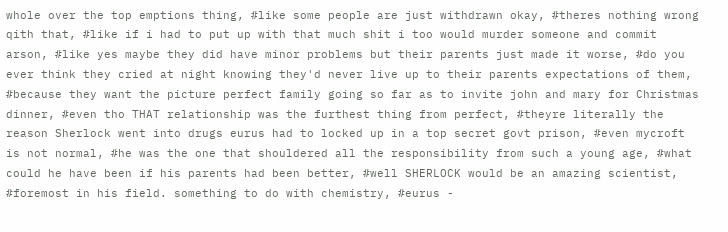whole over the top emptions thing, #like some people are just withdrawn okay, #theres nothing wrong qith that, #like if i had to put up with that much shit i too would murder someone and commit arson, #like yes maybe they did have minor problems but their parents just made it worse, #do you ever think they cried at night knowing they'd never live up to their parents expectations of them, #because they want the picture perfect family going so far as to invite john and mary for Christmas dinner, #even tho THAT relationship was the furthest thing from perfect, #theyre literally the reason Sherlock went into drugs eurus had to locked up in a top secret govt prison, #even mycroft is not normal, #he was the one that shouldered all the responsibility from such a young age, #what could he have been if his parents had been better, #well SHERLOCK would be an amazing scientist, #foremost in his field. something to do with chemistry, #eurus -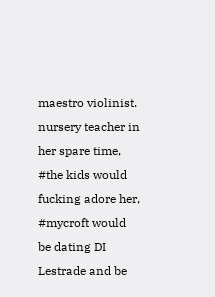maestro violinist. nursery teacher in her spare time, #the kids would fucking adore her, #mycroft would be dating DI Lestrade and be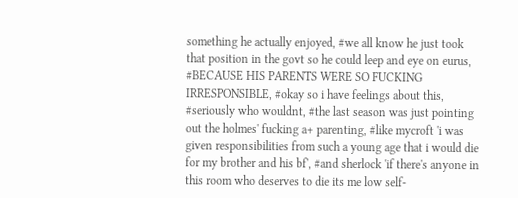something he actually enjoyed, #we all know he just took that position in the govt so he could leep and eye on eurus, #BECAUSE HIS PARENTS WERE SO FUCKING IRRESPONSIBLE, #okay so i have feelings about this, #seriously who wouldnt, #the last season was just pointing out the holmes' fucking a+ parenting, #like mycroft 'i was given responsibilities from such a young age that i would die for my brother and his bf', #and sherlock 'if there's anyone in this room who deserves to die its me low self-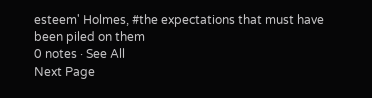esteem' Holmes, #the expectations that must have been piled on them
0 notes · See All
Next Page